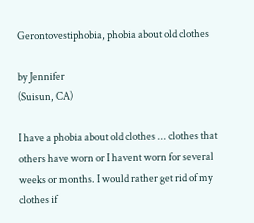Gerontovestiphobia, phobia about old clothes

by Jennifer
(Suisun, CA)

I have a phobia about old clothes ... clothes that others have worn or I havent worn for several weeks or months. I would rather get rid of my clothes if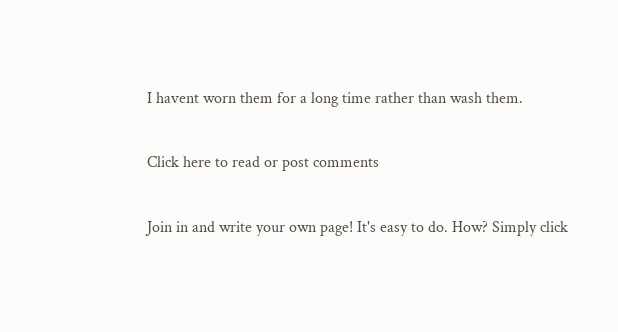I havent worn them for a long time rather than wash them.

Click here to read or post comments

Join in and write your own page! It's easy to do. How? Simply click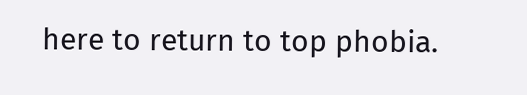here to return to top phobia.